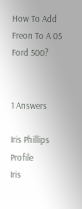How To Add Freon To A 05 Ford 500?


1 Answers

Iris Phillips Profile
Iris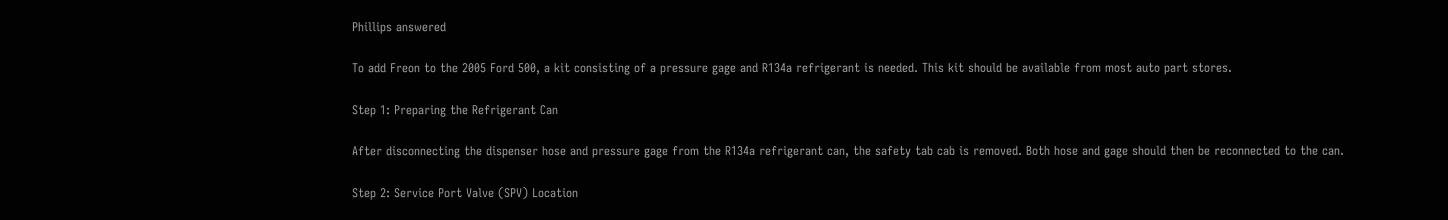Phillips answered

To add Freon to the 2005 Ford 500, a kit consisting of a pressure gage and R134a refrigerant is needed. This kit should be available from most auto part stores.

Step 1: Preparing the Refrigerant Can

After disconnecting the dispenser hose and pressure gage from the R134a refrigerant can, the safety tab cab is removed. Both hose and gage should then be reconnected to the can.

Step 2: Service Port Valve (SPV) Location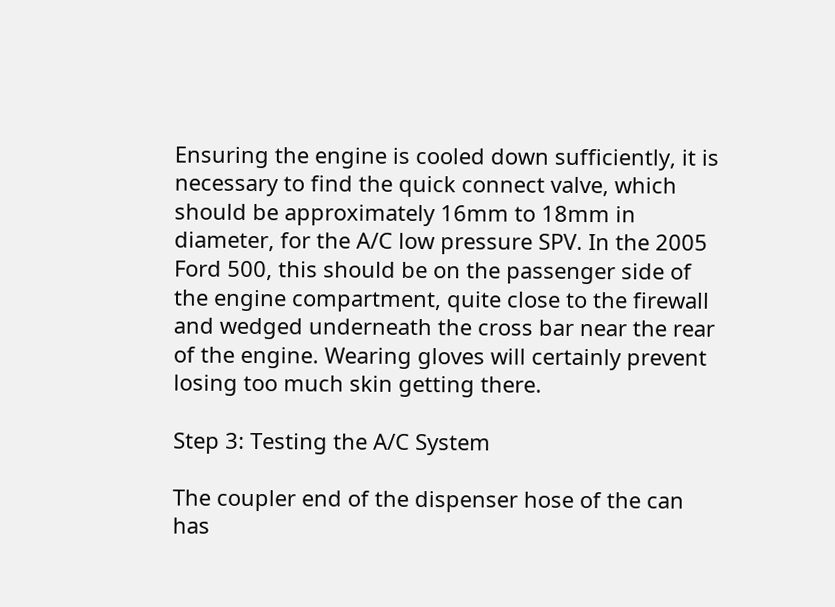Ensuring the engine is cooled down sufficiently, it is necessary to find the quick connect valve, which should be approximately 16mm to 18mm in diameter, for the A/C low pressure SPV. In the 2005 Ford 500, this should be on the passenger side of the engine compartment, quite close to the firewall and wedged underneath the cross bar near the rear of the engine. Wearing gloves will certainly prevent losing too much skin getting there.

Step 3: Testing the A/C System

The coupler end of the dispenser hose of the can has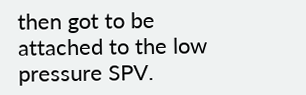then got to be attached to the low pressure SPV.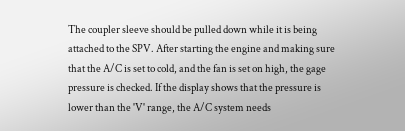The coupler sleeve should be pulled down while it is being attached to the SPV. After starting the engine and making sure that the A/C is set to cold, and the fan is set on high, the gage pressure is checked. If the display shows that the pressure is lower than the 'V' range, the A/C system needs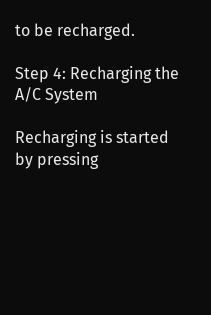to be recharged.

Step 4: Recharging the A/C System

Recharging is started by pressing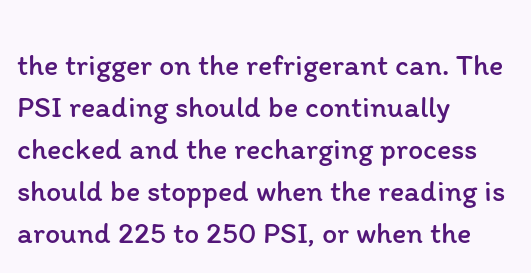the trigger on the refrigerant can. The PSI reading should be continually checked and the recharging process should be stopped when the reading is around 225 to 250 PSI, or when the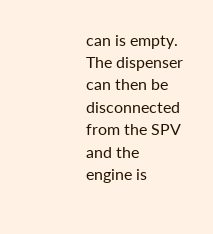can is empty. The dispenser can then be disconnected from the SPV and the engine is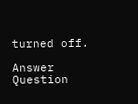turned off.

Answer Question